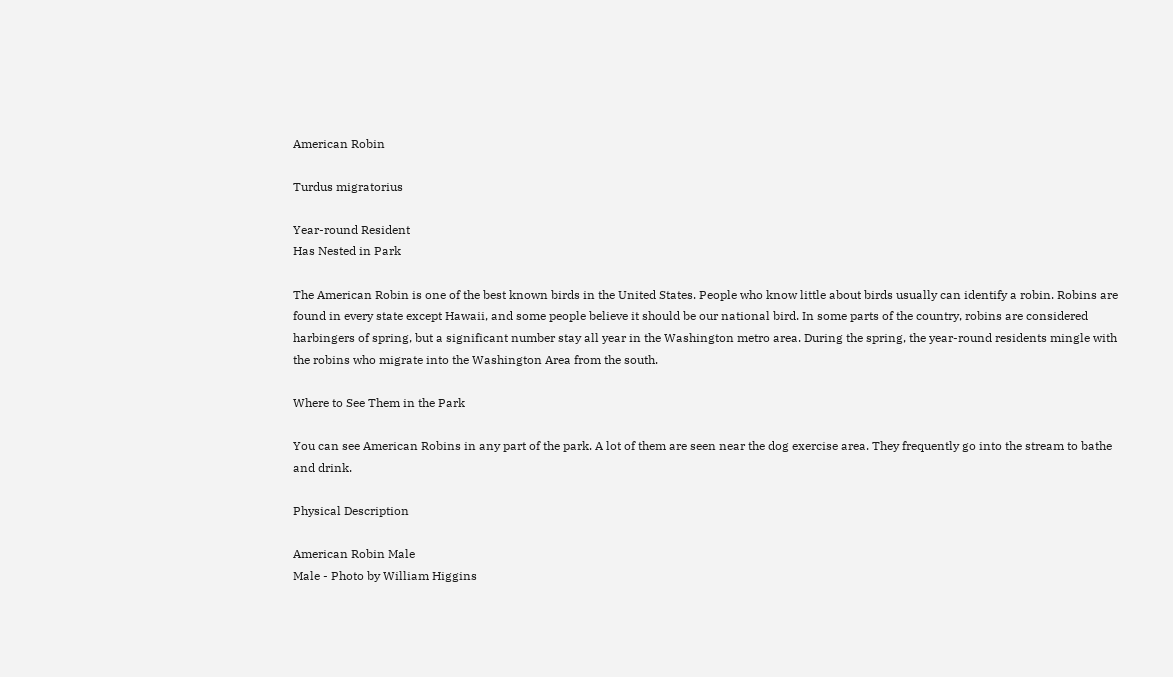American Robin

Turdus migratorius

Year-round Resident
Has Nested in Park

The American Robin is one of the best known birds in the United States. People who know little about birds usually can identify a robin. Robins are found in every state except Hawaii, and some people believe it should be our national bird. In some parts of the country, robins are considered harbingers of spring, but a significant number stay all year in the Washington metro area. During the spring, the year-round residents mingle with the robins who migrate into the Washington Area from the south.

Where to See Them in the Park

You can see American Robins in any part of the park. A lot of them are seen near the dog exercise area. They frequently go into the stream to bathe and drink.

Physical Description

American Robin Male
Male - Photo by William Higgins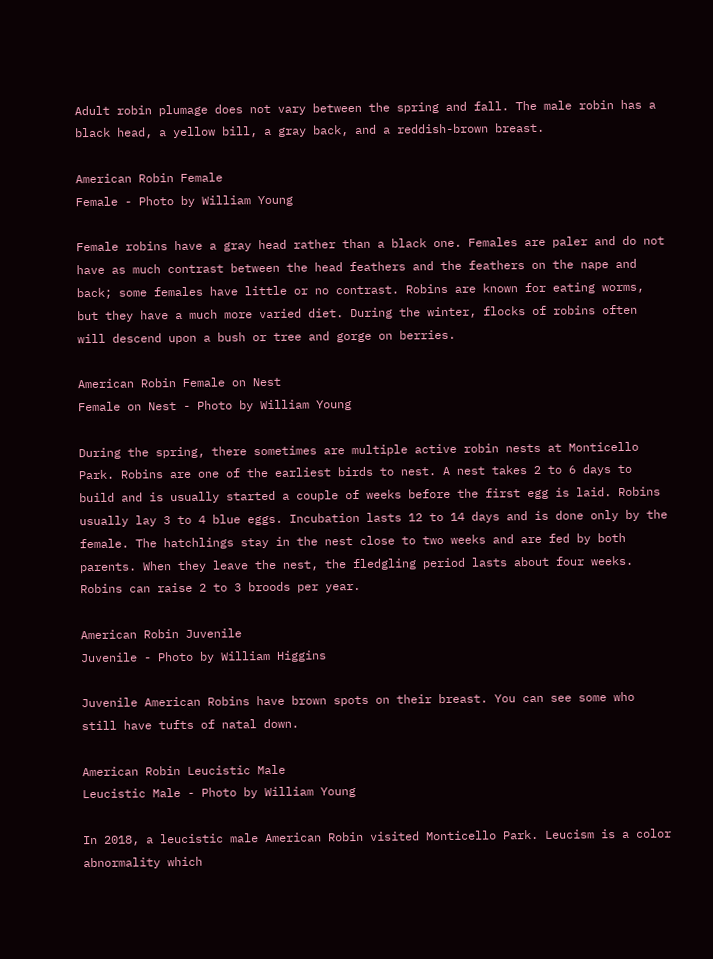Adult robin plumage does not vary between the spring and fall. The male robin has a black head, a yellow bill, a gray back, and a reddish-brown breast.

American Robin Female
Female - Photo by William Young

Female robins have a gray head rather than a black one. Females are paler and do not have as much contrast between the head feathers and the feathers on the nape and back; some females have little or no contrast. Robins are known for eating worms, but they have a much more varied diet. During the winter, flocks of robins often will descend upon a bush or tree and gorge on berries.

American Robin Female on Nest
Female on Nest - Photo by William Young

During the spring, there sometimes are multiple active robin nests at Monticello Park. Robins are one of the earliest birds to nest. A nest takes 2 to 6 days to build and is usually started a couple of weeks before the first egg is laid. Robins usually lay 3 to 4 blue eggs. Incubation lasts 12 to 14 days and is done only by the female. The hatchlings stay in the nest close to two weeks and are fed by both parents. When they leave the nest, the fledgling period lasts about four weeks. Robins can raise 2 to 3 broods per year.

American Robin Juvenile
Juvenile - Photo by William Higgins

Juvenile American Robins have brown spots on their breast. You can see some who still have tufts of natal down.

American Robin Leucistic Male
Leucistic Male - Photo by William Young

In 2018, a leucistic male American Robin visited Monticello Park. Leucism is a color abnormality which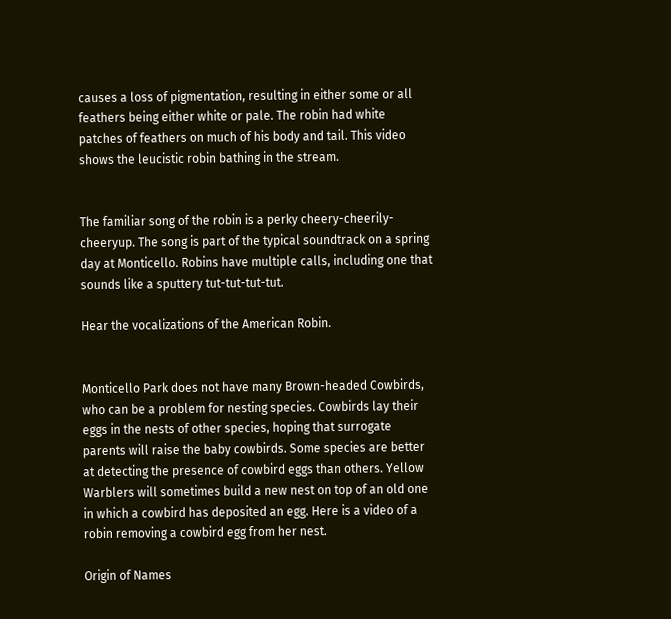causes a loss of pigmentation, resulting in either some or all feathers being either white or pale. The robin had white patches of feathers on much of his body and tail. This video shows the leucistic robin bathing in the stream.


The familiar song of the robin is a perky cheery-cheerily-cheeryup. The song is part of the typical soundtrack on a spring day at Monticello. Robins have multiple calls, including one that sounds like a sputtery tut-tut-tut-tut.

Hear the vocalizations of the American Robin.


Monticello Park does not have many Brown-headed Cowbirds, who can be a problem for nesting species. Cowbirds lay their eggs in the nests of other species, hoping that surrogate parents will raise the baby cowbirds. Some species are better at detecting the presence of cowbird eggs than others. Yellow Warblers will sometimes build a new nest on top of an old one in which a cowbird has deposited an egg. Here is a video of a robin removing a cowbird egg from her nest.

Origin of Names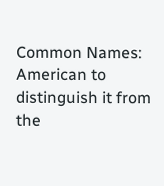Common Names: American to distinguish it from the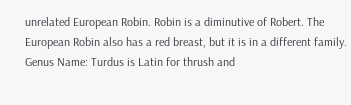unrelated European Robin. Robin is a diminutive of Robert. The European Robin also has a red breast, but it is in a different family.
Genus Name: Turdus is Latin for thrush and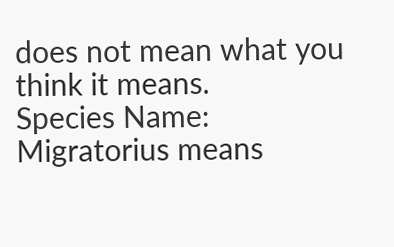does not mean what you think it means.
Species Name: Migratorius means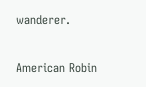wanderer.

American Robin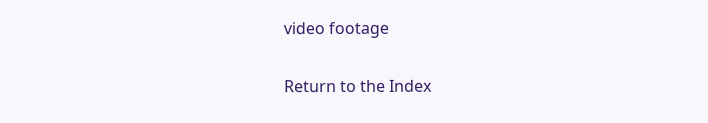video footage

Return to the Index